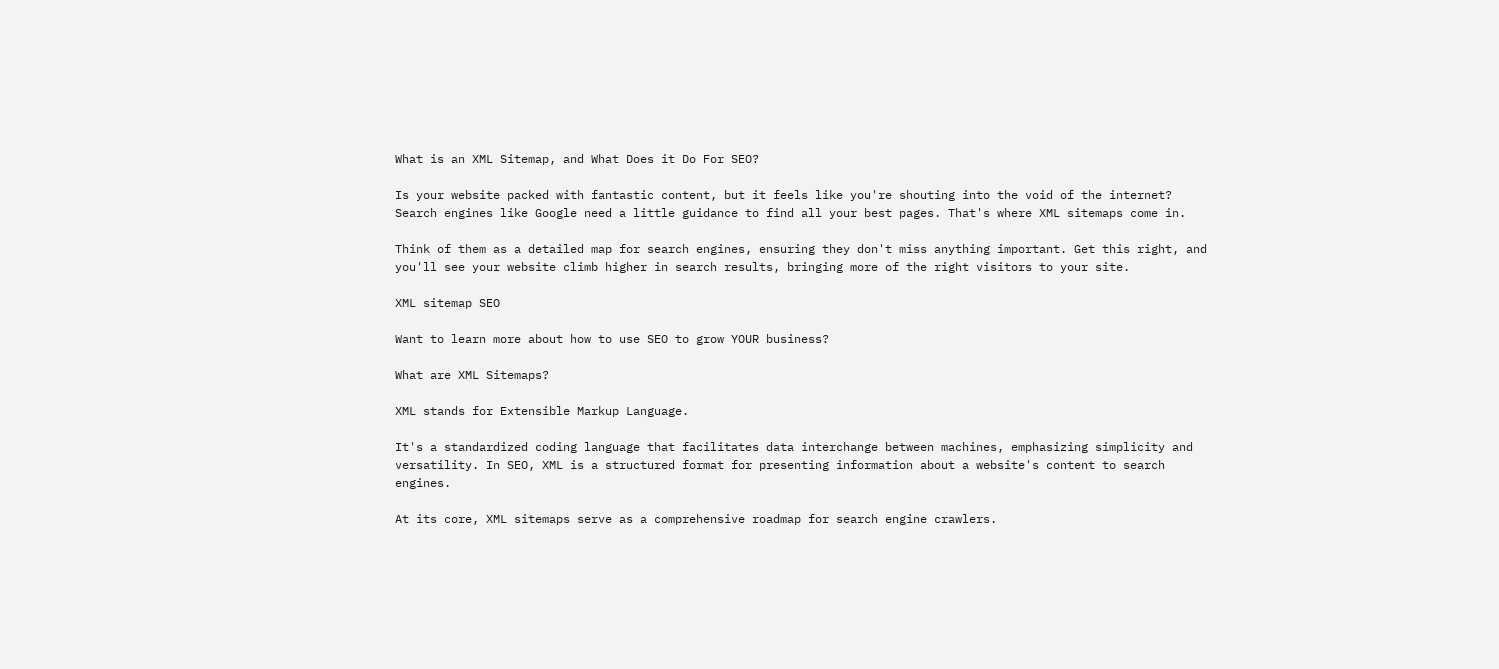What is an XML Sitemap, and What Does it Do For SEO?

Is your website packed with fantastic content, but it feels like you're shouting into the void of the internet? Search engines like Google need a little guidance to find all your best pages. That's where XML sitemaps come in.

Think of them as a detailed map for search engines, ensuring they don't miss anything important. Get this right, and you'll see your website climb higher in search results, bringing more of the right visitors to your site.

XML sitemap SEO

Want to learn more about how to use SEO to grow YOUR business?

What are XML Sitemaps?

XML stands for Extensible Markup Language.

It's a standardized coding language that facilitates data interchange between machines, emphasizing simplicity and versatility. In SEO, XML is a structured format for presenting information about a website's content to search engines.

At its core, XML sitemaps serve as a comprehensive roadmap for search engine crawlers.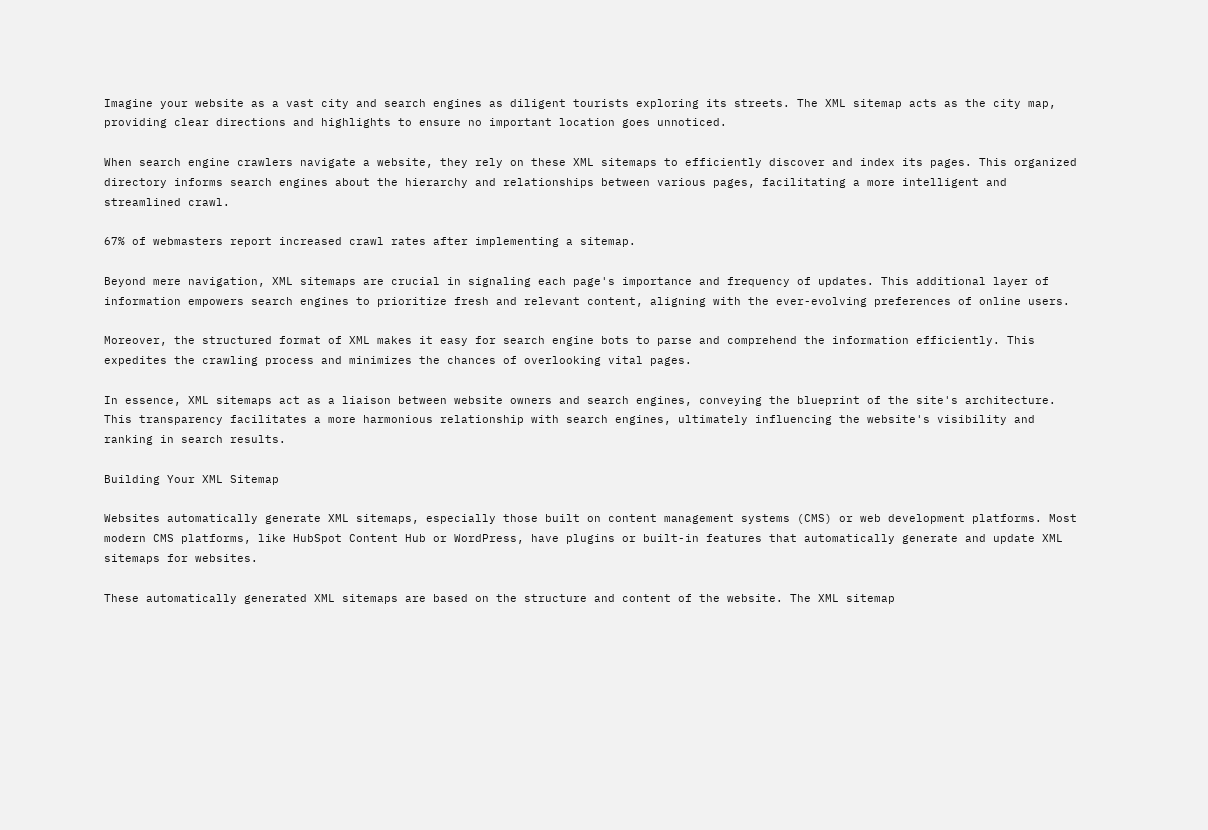Imagine your website as a vast city and search engines as diligent tourists exploring its streets. The XML sitemap acts as the city map, providing clear directions and highlights to ensure no important location goes unnoticed.

When search engine crawlers navigate a website, they rely on these XML sitemaps to efficiently discover and index its pages. This organized directory informs search engines about the hierarchy and relationships between various pages, facilitating a more intelligent and streamlined crawl.

67% of webmasters report increased crawl rates after implementing a sitemap.

Beyond mere navigation, XML sitemaps are crucial in signaling each page's importance and frequency of updates. This additional layer of information empowers search engines to prioritize fresh and relevant content, aligning with the ever-evolving preferences of online users.

Moreover, the structured format of XML makes it easy for search engine bots to parse and comprehend the information efficiently. This expedites the crawling process and minimizes the chances of overlooking vital pages.

In essence, XML sitemaps act as a liaison between website owners and search engines, conveying the blueprint of the site's architecture. This transparency facilitates a more harmonious relationship with search engines, ultimately influencing the website's visibility and ranking in search results.

Building Your XML Sitemap

Websites automatically generate XML sitemaps, especially those built on content management systems (CMS) or web development platforms. Most modern CMS platforms, like HubSpot Content Hub or WordPress, have plugins or built-in features that automatically generate and update XML sitemaps for websites.

These automatically generated XML sitemaps are based on the structure and content of the website. The XML sitemap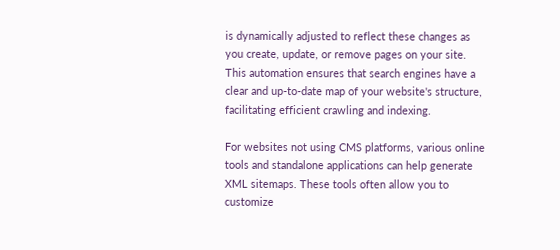is dynamically adjusted to reflect these changes as you create, update, or remove pages on your site. This automation ensures that search engines have a clear and up-to-date map of your website's structure, facilitating efficient crawling and indexing.

For websites not using CMS platforms, various online tools and standalone applications can help generate XML sitemaps. These tools often allow you to customize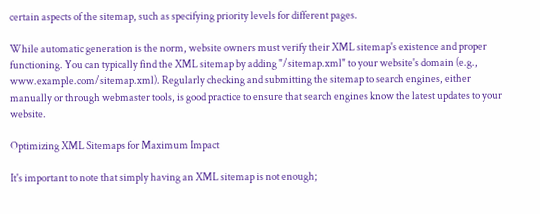certain aspects of the sitemap, such as specifying priority levels for different pages.

While automatic generation is the norm, website owners must verify their XML sitemap's existence and proper functioning. You can typically find the XML sitemap by adding "/sitemap.xml" to your website's domain (e.g., www.example.com/sitemap.xml). Regularly checking and submitting the sitemap to search engines, either manually or through webmaster tools, is good practice to ensure that search engines know the latest updates to your website.

Optimizing XML Sitemaps for Maximum Impact

It's important to note that simply having an XML sitemap is not enough;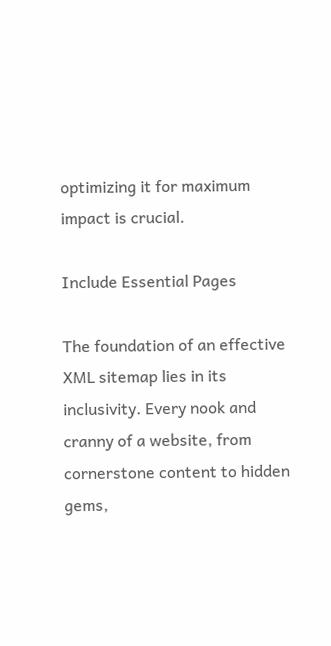optimizing it for maximum impact is crucial.

Include Essential Pages

The foundation of an effective XML sitemap lies in its inclusivity. Every nook and cranny of a website, from cornerstone content to hidden gems,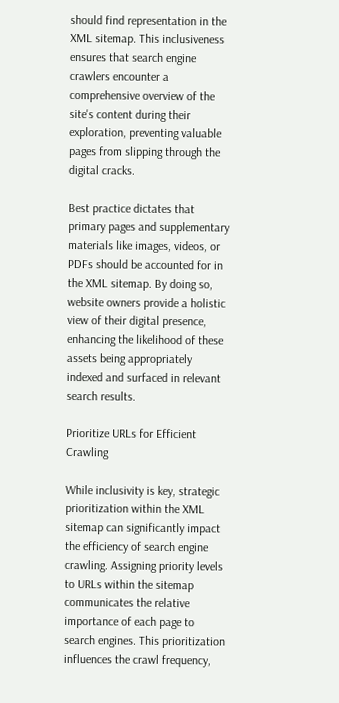should find representation in the XML sitemap. This inclusiveness ensures that search engine crawlers encounter a comprehensive overview of the site's content during their exploration, preventing valuable pages from slipping through the digital cracks.

Best practice dictates that primary pages and supplementary materials like images, videos, or PDFs should be accounted for in the XML sitemap. By doing so, website owners provide a holistic view of their digital presence, enhancing the likelihood of these assets being appropriately indexed and surfaced in relevant search results.

Prioritize URLs for Efficient Crawling

While inclusivity is key, strategic prioritization within the XML sitemap can significantly impact the efficiency of search engine crawling. Assigning priority levels to URLs within the sitemap communicates the relative importance of each page to search engines. This prioritization influences the crawl frequency,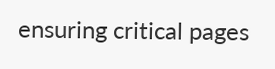ensuring critical pages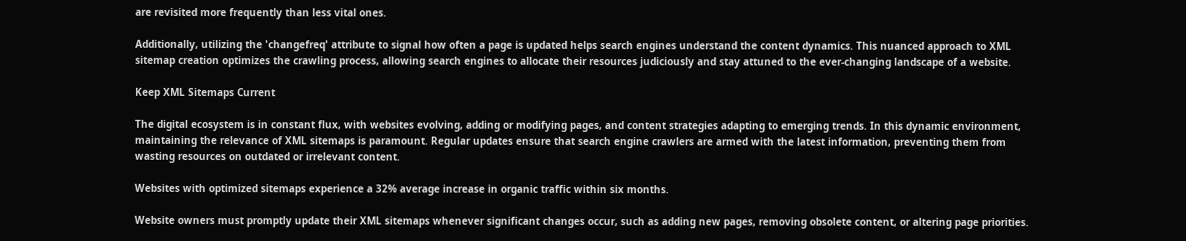are revisited more frequently than less vital ones.

Additionally, utilizing the 'changefreq' attribute to signal how often a page is updated helps search engines understand the content dynamics. This nuanced approach to XML sitemap creation optimizes the crawling process, allowing search engines to allocate their resources judiciously and stay attuned to the ever-changing landscape of a website.

Keep XML Sitemaps Current

The digital ecosystem is in constant flux, with websites evolving, adding or modifying pages, and content strategies adapting to emerging trends. In this dynamic environment, maintaining the relevance of XML sitemaps is paramount. Regular updates ensure that search engine crawlers are armed with the latest information, preventing them from wasting resources on outdated or irrelevant content.

Websites with optimized sitemaps experience a 32% average increase in organic traffic within six months.

Website owners must promptly update their XML sitemaps whenever significant changes occur, such as adding new pages, removing obsolete content, or altering page priorities.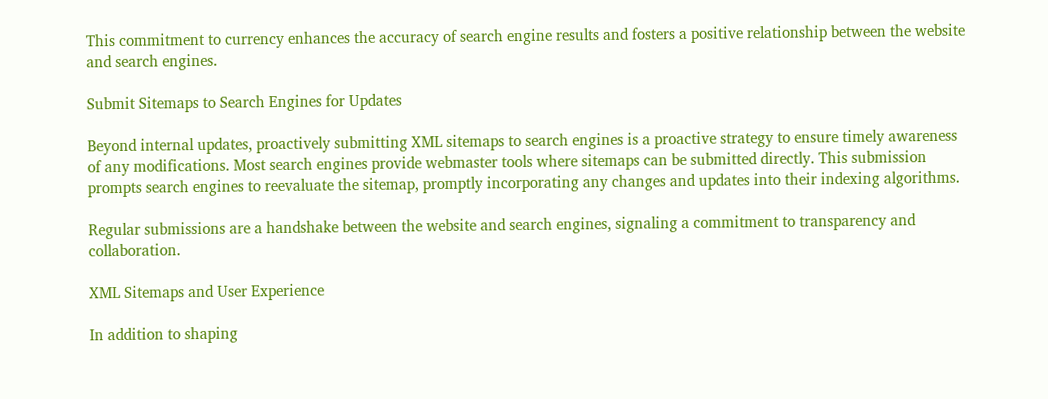This commitment to currency enhances the accuracy of search engine results and fosters a positive relationship between the website and search engines.

Submit Sitemaps to Search Engines for Updates

Beyond internal updates, proactively submitting XML sitemaps to search engines is a proactive strategy to ensure timely awareness of any modifications. Most search engines provide webmaster tools where sitemaps can be submitted directly. This submission prompts search engines to reevaluate the sitemap, promptly incorporating any changes and updates into their indexing algorithms.

Regular submissions are a handshake between the website and search engines, signaling a commitment to transparency and collaboration.

XML Sitemaps and User Experience

In addition to shaping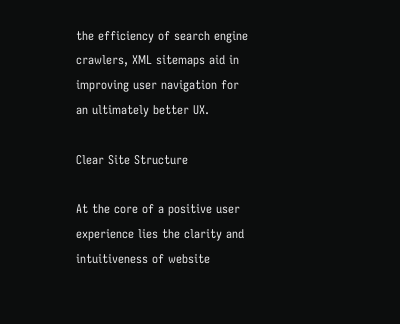the efficiency of search engine crawlers, XML sitemaps aid in improving user navigation for an ultimately better UX.

Clear Site Structure

At the core of a positive user experience lies the clarity and intuitiveness of website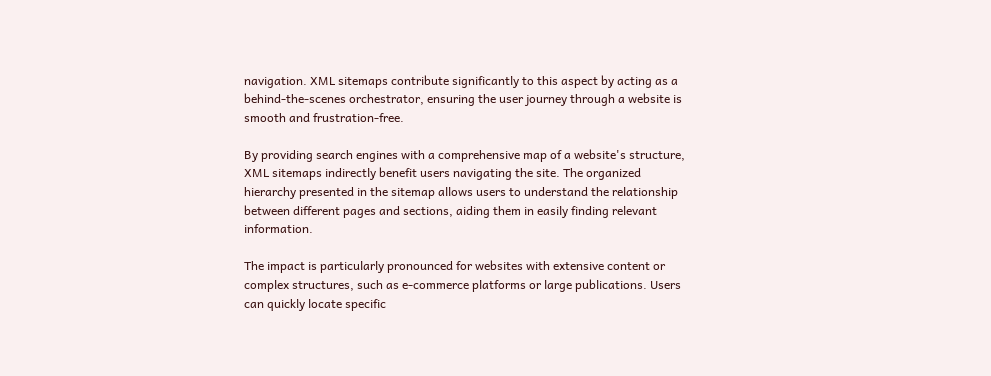navigation. XML sitemaps contribute significantly to this aspect by acting as a behind-the-scenes orchestrator, ensuring the user journey through a website is smooth and frustration-free.

By providing search engines with a comprehensive map of a website's structure, XML sitemaps indirectly benefit users navigating the site. The organized hierarchy presented in the sitemap allows users to understand the relationship between different pages and sections, aiding them in easily finding relevant information.

The impact is particularly pronounced for websites with extensive content or complex structures, such as e-commerce platforms or large publications. Users can quickly locate specific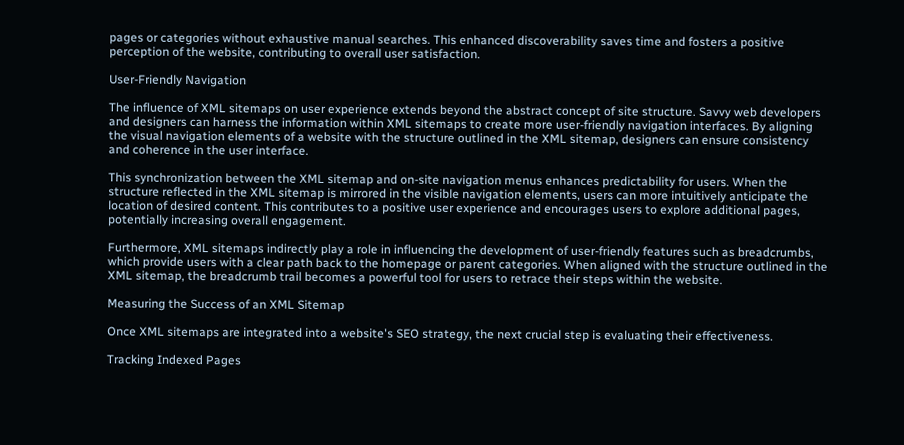pages or categories without exhaustive manual searches. This enhanced discoverability saves time and fosters a positive perception of the website, contributing to overall user satisfaction.

User-Friendly Navigation

The influence of XML sitemaps on user experience extends beyond the abstract concept of site structure. Savvy web developers and designers can harness the information within XML sitemaps to create more user-friendly navigation interfaces. By aligning the visual navigation elements of a website with the structure outlined in the XML sitemap, designers can ensure consistency and coherence in the user interface.

This synchronization between the XML sitemap and on-site navigation menus enhances predictability for users. When the structure reflected in the XML sitemap is mirrored in the visible navigation elements, users can more intuitively anticipate the location of desired content. This contributes to a positive user experience and encourages users to explore additional pages, potentially increasing overall engagement.

Furthermore, XML sitemaps indirectly play a role in influencing the development of user-friendly features such as breadcrumbs, which provide users with a clear path back to the homepage or parent categories. When aligned with the structure outlined in the XML sitemap, the breadcrumb trail becomes a powerful tool for users to retrace their steps within the website.

Measuring the Success of an XML Sitemap

Once XML sitemaps are integrated into a website's SEO strategy, the next crucial step is evaluating their effectiveness.

Tracking Indexed Pages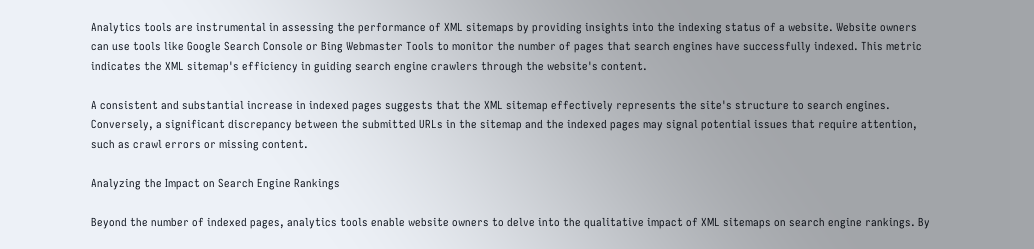Analytics tools are instrumental in assessing the performance of XML sitemaps by providing insights into the indexing status of a website. Website owners can use tools like Google Search Console or Bing Webmaster Tools to monitor the number of pages that search engines have successfully indexed. This metric indicates the XML sitemap's efficiency in guiding search engine crawlers through the website's content.

A consistent and substantial increase in indexed pages suggests that the XML sitemap effectively represents the site's structure to search engines. Conversely, a significant discrepancy between the submitted URLs in the sitemap and the indexed pages may signal potential issues that require attention, such as crawl errors or missing content.

Analyzing the Impact on Search Engine Rankings

Beyond the number of indexed pages, analytics tools enable website owners to delve into the qualitative impact of XML sitemaps on search engine rankings. By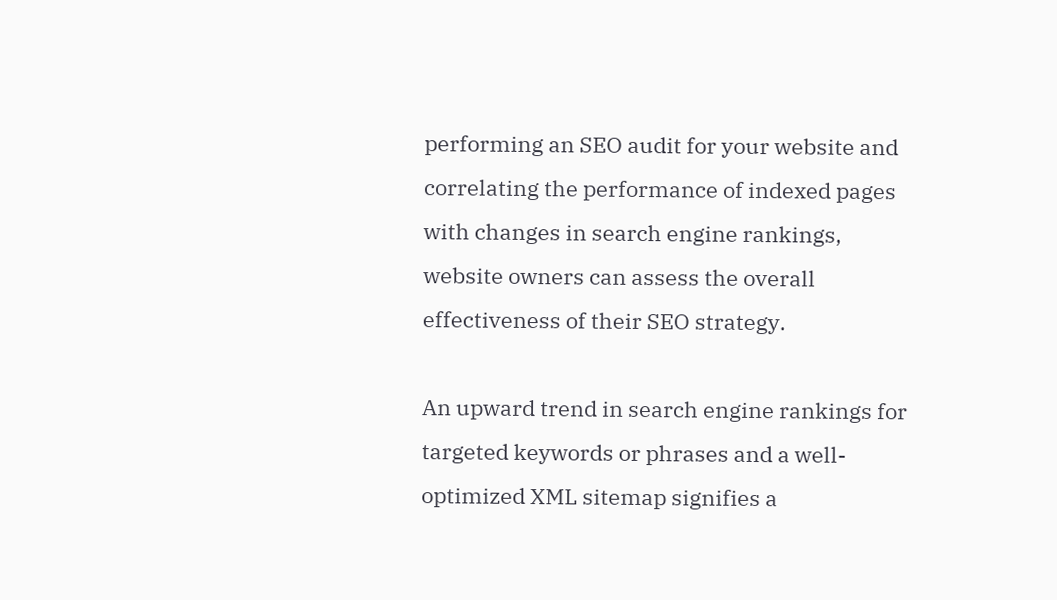performing an SEO audit for your website and correlating the performance of indexed pages with changes in search engine rankings, website owners can assess the overall effectiveness of their SEO strategy.

An upward trend in search engine rankings for targeted keywords or phrases and a well-optimized XML sitemap signifies a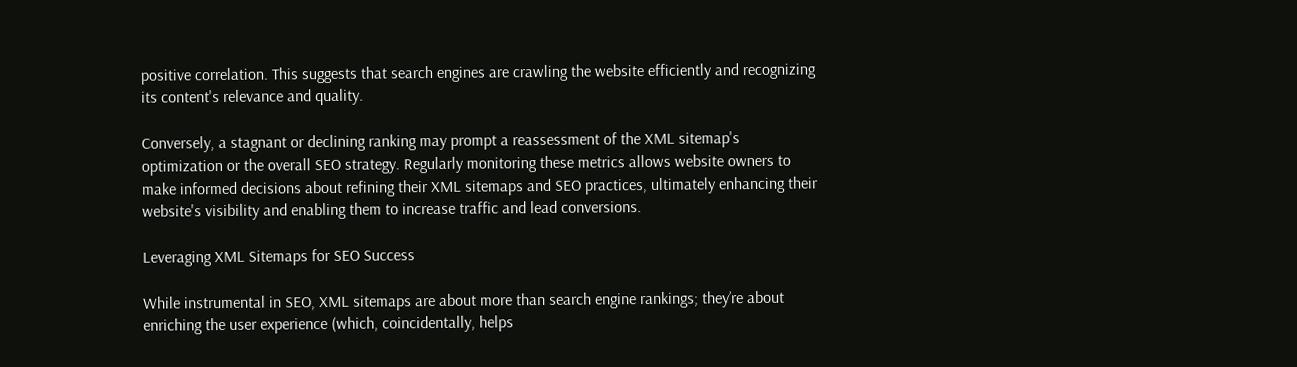positive correlation. This suggests that search engines are crawling the website efficiently and recognizing its content's relevance and quality.

Conversely, a stagnant or declining ranking may prompt a reassessment of the XML sitemap's optimization or the overall SEO strategy. Regularly monitoring these metrics allows website owners to make informed decisions about refining their XML sitemaps and SEO practices, ultimately enhancing their website's visibility and enabling them to increase traffic and lead conversions.

Leveraging XML Sitemaps for SEO Success

While instrumental in SEO, XML sitemaps are about more than search engine rankings; they’re about enriching the user experience (which, coincidentally, helps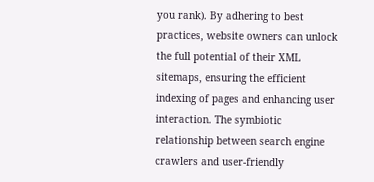you rank). By adhering to best practices, website owners can unlock the full potential of their XML sitemaps, ensuring the efficient indexing of pages and enhancing user interaction. The symbiotic relationship between search engine crawlers and user-friendly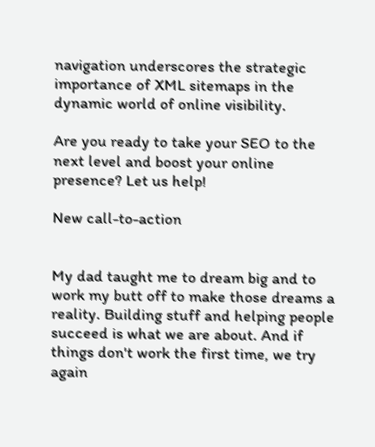navigation underscores the strategic importance of XML sitemaps in the dynamic world of online visibility.

Are you ready to take your SEO to the next level and boost your online presence? Let us help!

New call-to-action


My dad taught me to dream big and to work my butt off to make those dreams a reality. Building stuff and helping people succeed is what we are about. And if things don't work the first time, we try again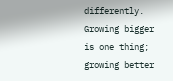differently. Growing bigger is one thing; growing better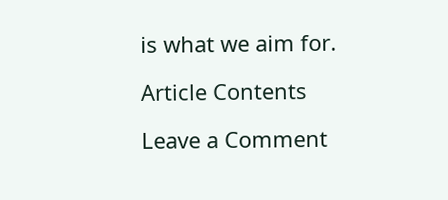is what we aim for.

Article Contents

Leave a Comment